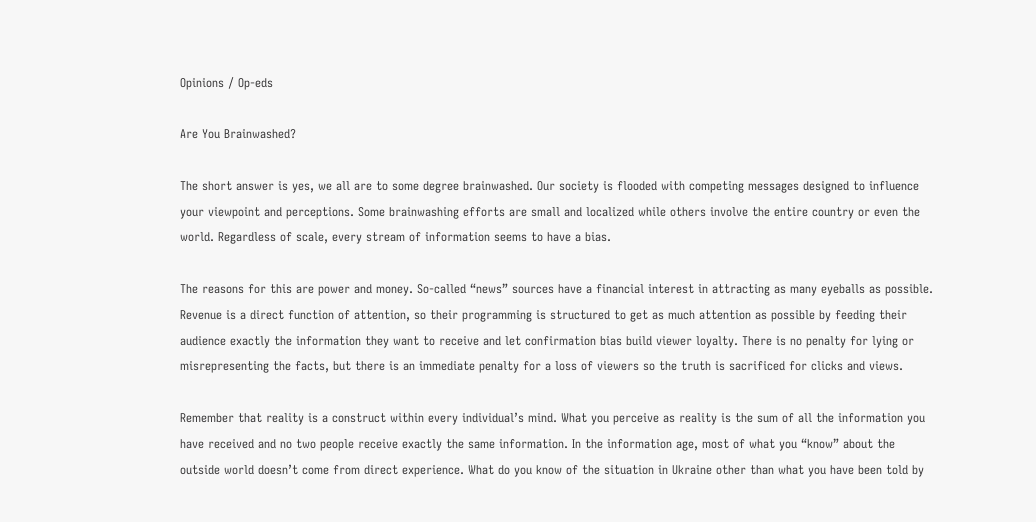Opinions / Op-eds

Are You Brainwashed?

The short answer is yes, we all are to some degree brainwashed. Our society is flooded with competing messages designed to influence your viewpoint and perceptions. Some brainwashing efforts are small and localized while others involve the entire country or even the world. Regardless of scale, every stream of information seems to have a bias.

The reasons for this are power and money. So-called “news” sources have a financial interest in attracting as many eyeballs as possible. Revenue is a direct function of attention, so their programming is structured to get as much attention as possible by feeding their audience exactly the information they want to receive and let confirmation bias build viewer loyalty. There is no penalty for lying or misrepresenting the facts, but there is an immediate penalty for a loss of viewers so the truth is sacrificed for clicks and views.

Remember that reality is a construct within every individual’s mind. What you perceive as reality is the sum of all the information you have received and no two people receive exactly the same information. In the information age, most of what you “know” about the outside world doesn’t come from direct experience. What do you know of the situation in Ukraine other than what you have been told by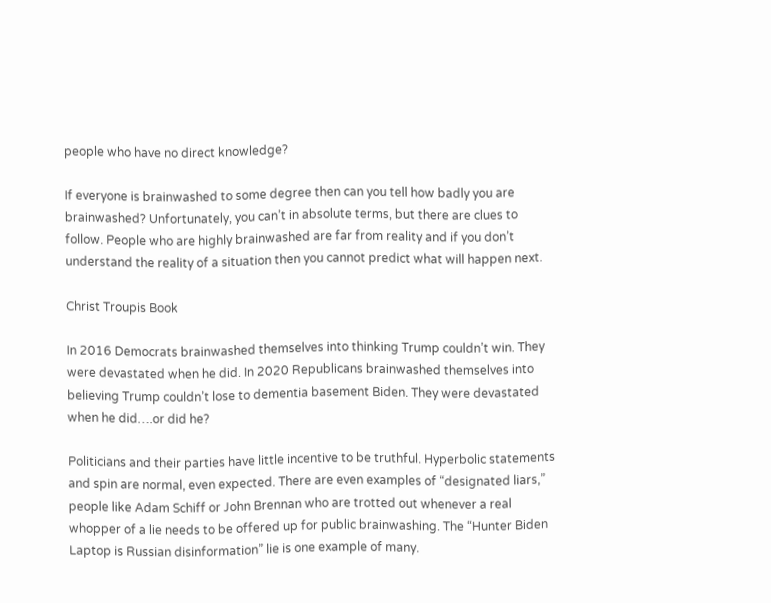people who have no direct knowledge?

If everyone is brainwashed to some degree then can you tell how badly you are brainwashed? Unfortunately, you can’t in absolute terms, but there are clues to follow. People who are highly brainwashed are far from reality and if you don’t understand the reality of a situation then you cannot predict what will happen next.

Christ Troupis Book

In 2016 Democrats brainwashed themselves into thinking Trump couldn’t win. They were devastated when he did. In 2020 Republicans brainwashed themselves into believing Trump couldn’t lose to dementia basement Biden. They were devastated when he did….or did he?

Politicians and their parties have little incentive to be truthful. Hyperbolic statements and spin are normal, even expected. There are even examples of “designated liars,” people like Adam Schiff or John Brennan who are trotted out whenever a real whopper of a lie needs to be offered up for public brainwashing. The “Hunter Biden Laptop is Russian disinformation” lie is one example of many.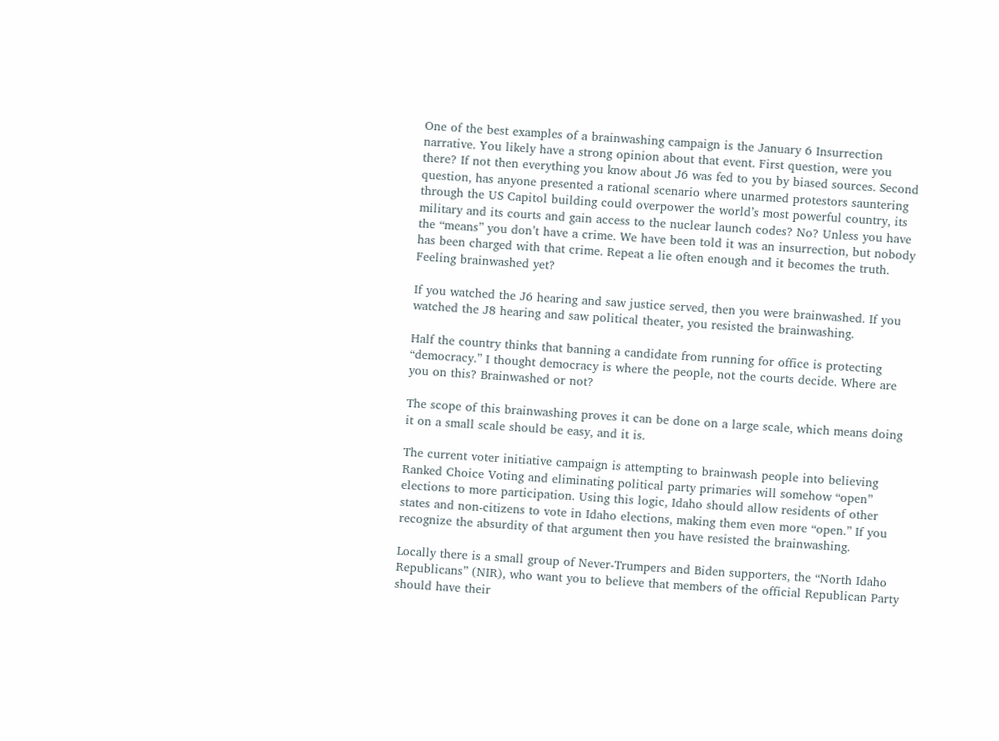One of the best examples of a brainwashing campaign is the January 6 Insurrection narrative. You likely have a strong opinion about that event. First question, were you there? If not then everything you know about J6 was fed to you by biased sources. Second question, has anyone presented a rational scenario where unarmed protestors sauntering through the US Capitol building could overpower the world’s most powerful country, its military and its courts and gain access to the nuclear launch codes? No? Unless you have the “means” you don’t have a crime. We have been told it was an insurrection, but nobody has been charged with that crime. Repeat a lie often enough and it becomes the truth. Feeling brainwashed yet?

If you watched the J6 hearing and saw justice served, then you were brainwashed. If you watched the J8 hearing and saw political theater, you resisted the brainwashing.

Half the country thinks that banning a candidate from running for office is protecting “democracy.” I thought democracy is where the people, not the courts decide. Where are you on this? Brainwashed or not?

The scope of this brainwashing proves it can be done on a large scale, which means doing it on a small scale should be easy, and it is.

The current voter initiative campaign is attempting to brainwash people into believing Ranked Choice Voting and eliminating political party primaries will somehow “open” elections to more participation. Using this logic, Idaho should allow residents of other states and non-citizens to vote in Idaho elections, making them even more “open.” If you recognize the absurdity of that argument then you have resisted the brainwashing.

Locally there is a small group of Never-Trumpers and Biden supporters, the “North Idaho Republicans” (NIR), who want you to believe that members of the official Republican Party should have their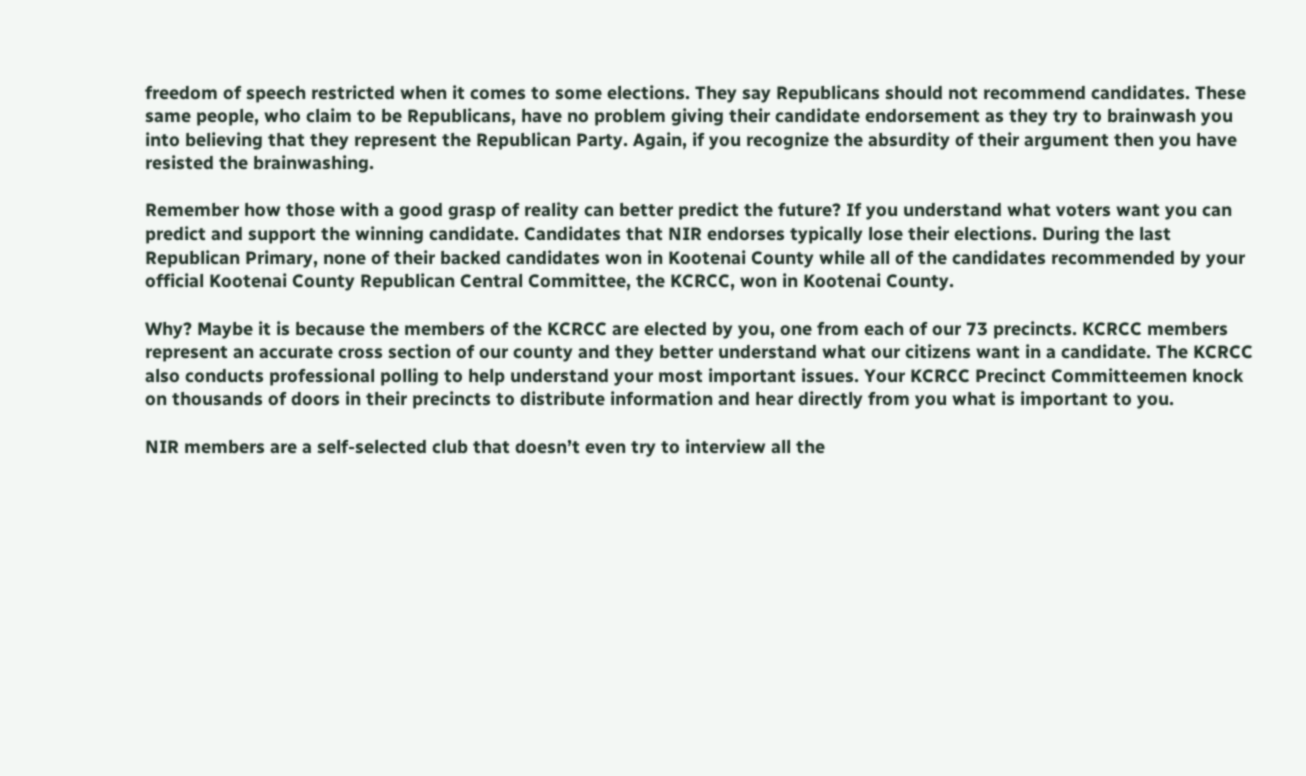freedom of speech restricted when it comes to some elections. They say Republicans should not recommend candidates. These same people, who claim to be Republicans, have no problem giving their candidate endorsement as they try to brainwash you into believing that they represent the Republican Party. Again, if you recognize the absurdity of their argument then you have resisted the brainwashing.

Remember how those with a good grasp of reality can better predict the future? If you understand what voters want you can predict and support the winning candidate. Candidates that NIR endorses typically lose their elections. During the last Republican Primary, none of their backed candidates won in Kootenai County while all of the candidates recommended by your official Kootenai County Republican Central Committee, the KCRCC, won in Kootenai County.

Why? Maybe it is because the members of the KCRCC are elected by you, one from each of our 73 precincts. KCRCC members represent an accurate cross section of our county and they better understand what our citizens want in a candidate. The KCRCC also conducts professional polling to help understand your most important issues. Your KCRCC Precinct Committeemen knock on thousands of doors in their precincts to distribute information and hear directly from you what is important to you.

NIR members are a self-selected club that doesn’t even try to interview all the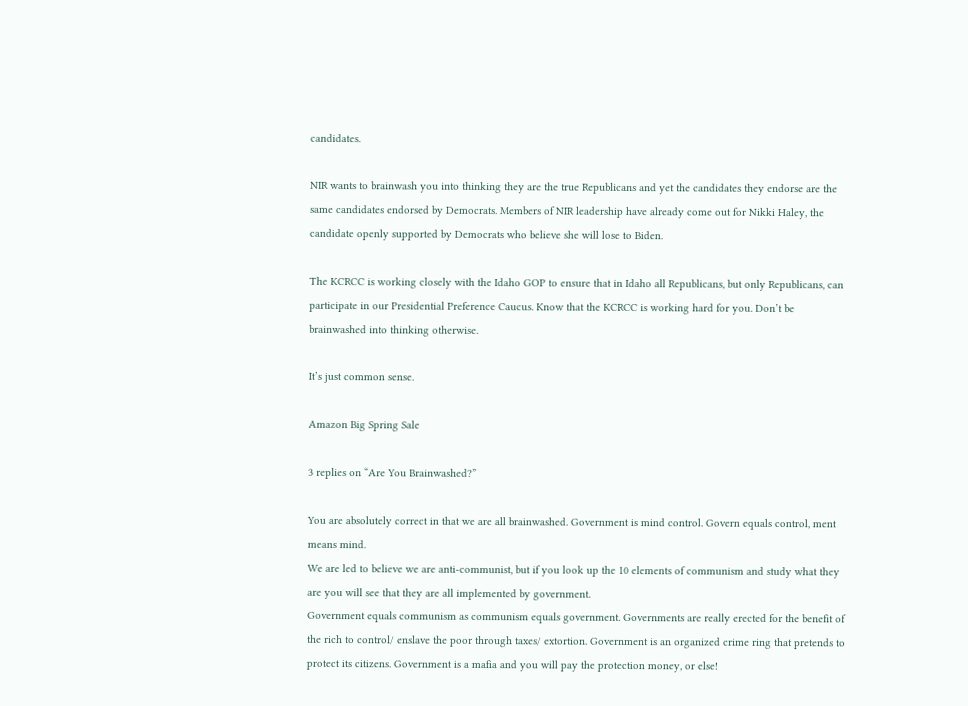candidates.

NIR wants to brainwash you into thinking they are the true Republicans and yet the candidates they endorse are the same candidates endorsed by Democrats. Members of NIR leadership have already come out for Nikki Haley, the candidate openly supported by Democrats who believe she will lose to Biden.

The KCRCC is working closely with the Idaho GOP to ensure that in Idaho all Republicans, but only Republicans, can participate in our Presidential Preference Caucus. Know that the KCRCC is working hard for you. Don’t be brainwashed into thinking otherwise.

It’s just common sense.

Amazon Big Spring Sale

3 replies on “Are You Brainwashed?”

You are absolutely correct in that we are all brainwashed. Government is mind control. Govern equals control, ment means mind.
We are led to believe we are anti-communist, but if you look up the 10 elements of communism and study what they are you will see that they are all implemented by government.
Government equals communism as communism equals government. Governments are really erected for the benefit of the rich to control/ enslave the poor through taxes/ extortion. Government is an organized crime ring that pretends to protect its citizens. Government is a mafia and you will pay the protection money, or else!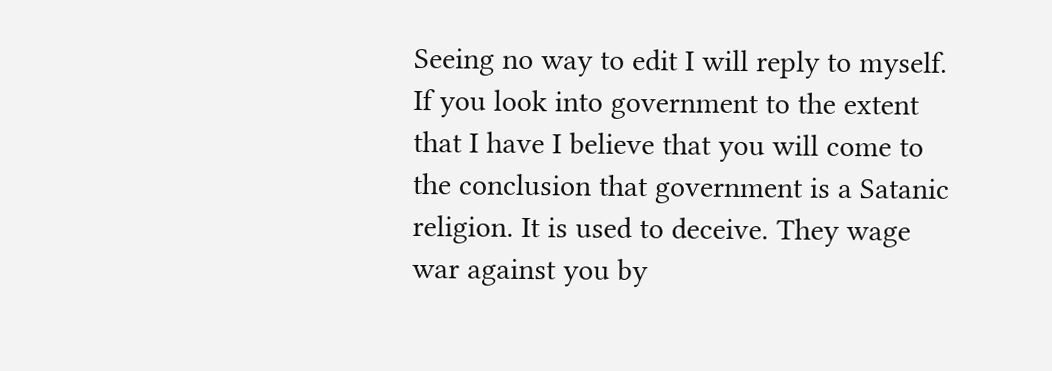Seeing no way to edit I will reply to myself.
If you look into government to the extent that I have I believe that you will come to the conclusion that government is a Satanic religion. It is used to deceive. They wage war against you by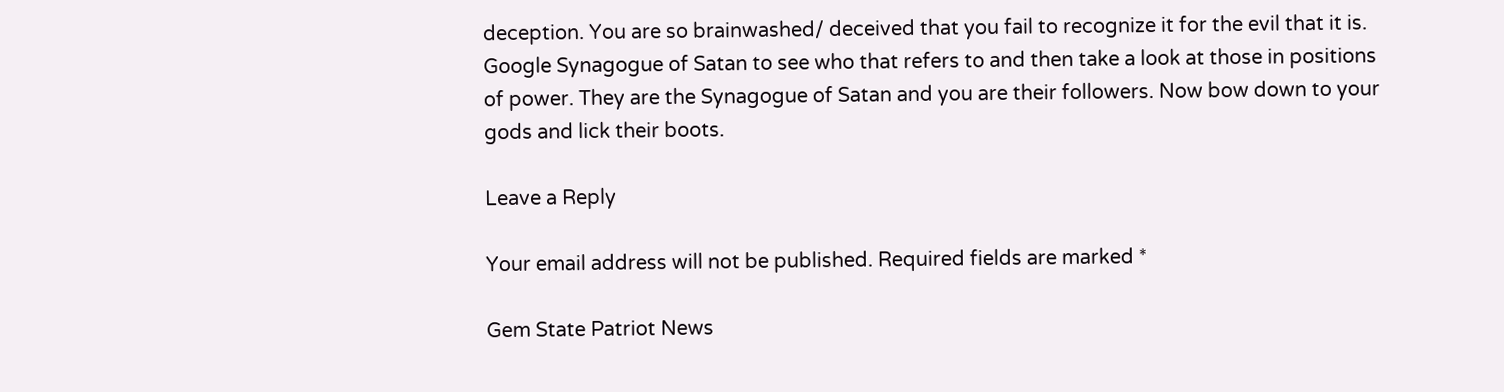deception. You are so brainwashed/ deceived that you fail to recognize it for the evil that it is.
Google Synagogue of Satan to see who that refers to and then take a look at those in positions of power. They are the Synagogue of Satan and you are their followers. Now bow down to your gods and lick their boots.

Leave a Reply

Your email address will not be published. Required fields are marked *

Gem State Patriot News